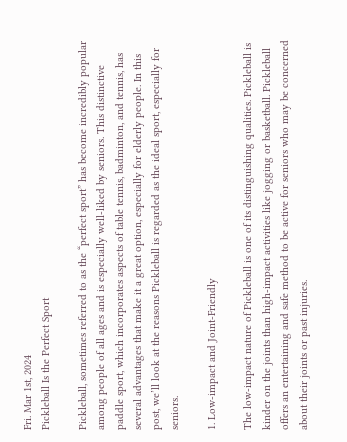Fri. Mar 1st, 2024
Pickleball Is the Perfect Sport

Pickleball, sometimes referred to as the “perfect sport” has become incredibly popular among people of all ages and is especially well-liked by seniors. This distinctive paddle sport, which incorporates aspects of table tennis, badminton, and tennis, has several advantages that make it a great option, especially for elderly people. In this post, we’ll look at the reasons Pickleball is regarded as the ideal sport, especially for seniors.

1. Low-impact and Joint-Friendly

The low-impact nature of Pickleball is one of its distinguishing qualities. Pickleball is kinder on the joints than high-impact activities like jogging or basketball. Pickleball offers an entertaining and safe method to be active for seniors who may be concerned about their joints or past injuries.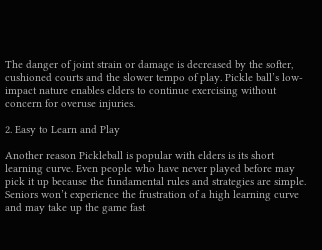The danger of joint strain or damage is decreased by the softer, cushioned courts and the slower tempo of play. Pickle ball’s low-impact nature enables elders to continue exercising without concern for overuse injuries.

2. Easy to Learn and Play

Another reason Pickleball is popular with elders is its short learning curve. Even people who have never played before may pick it up because the fundamental rules and strategies are simple. Seniors won’t experience the frustration of a high learning curve and may take up the game fast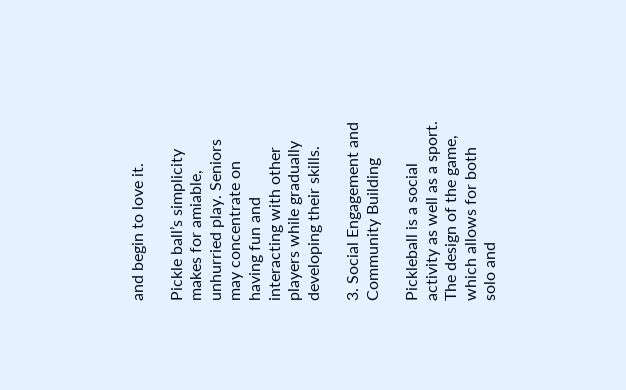and begin to love it.

Pickle ball’s simplicity makes for amiable, unhurried play. Seniors may concentrate on having fun and interacting with other players while gradually developing their skills.

3. Social Engagement and Community Building

Pickleball is a social activity as well as a sport. The design of the game, which allows for both solo and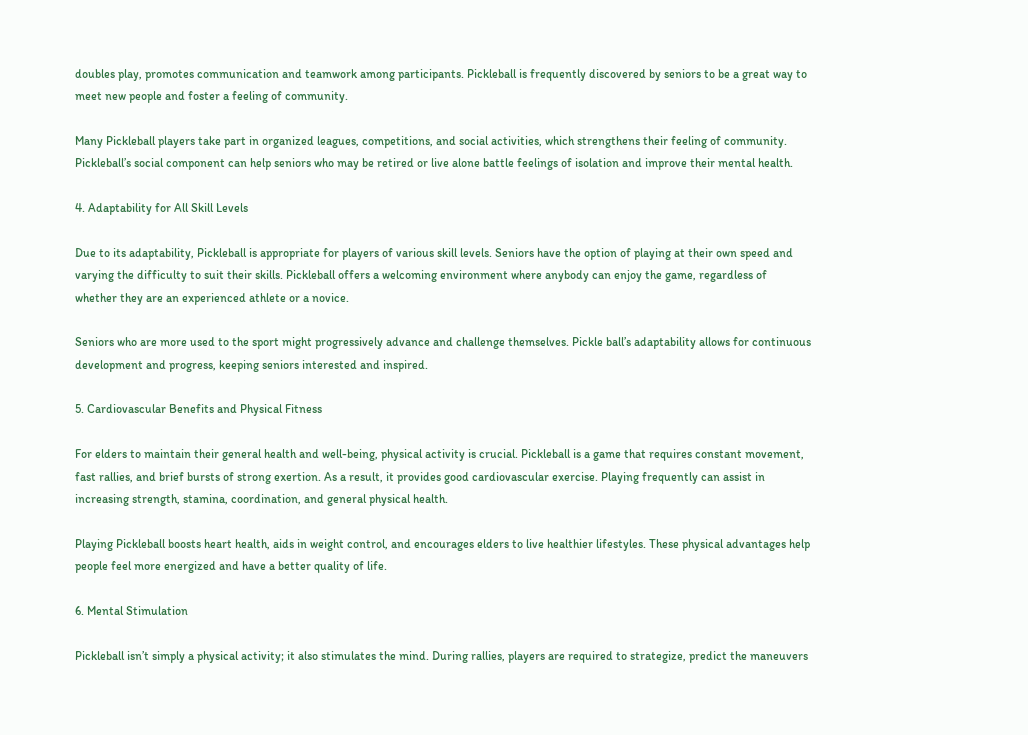doubles play, promotes communication and teamwork among participants. Pickleball is frequently discovered by seniors to be a great way to meet new people and foster a feeling of community.

Many Pickleball players take part in organized leagues, competitions, and social activities, which strengthens their feeling of community. Pickleball’s social component can help seniors who may be retired or live alone battle feelings of isolation and improve their mental health.

4. Adaptability for All Skill Levels

Due to its adaptability, Pickleball is appropriate for players of various skill levels. Seniors have the option of playing at their own speed and varying the difficulty to suit their skills. Pickleball offers a welcoming environment where anybody can enjoy the game, regardless of whether they are an experienced athlete or a novice.

Seniors who are more used to the sport might progressively advance and challenge themselves. Pickle ball’s adaptability allows for continuous development and progress, keeping seniors interested and inspired.

5. Cardiovascular Benefits and Physical Fitness

For elders to maintain their general health and well-being, physical activity is crucial. Pickleball is a game that requires constant movement, fast rallies, and brief bursts of strong exertion. As a result, it provides good cardiovascular exercise. Playing frequently can assist in increasing strength, stamina, coordination, and general physical health.

Playing Pickleball boosts heart health, aids in weight control, and encourages elders to live healthier lifestyles. These physical advantages help people feel more energized and have a better quality of life.

6. Mental Stimulation

Pickleball isn’t simply a physical activity; it also stimulates the mind. During rallies, players are required to strategize, predict the maneuvers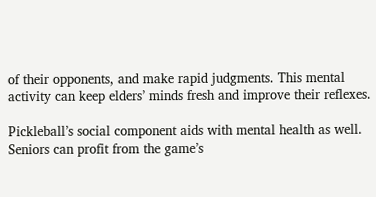of their opponents, and make rapid judgments. This mental activity can keep elders’ minds fresh and improve their reflexes.

Pickleball’s social component aids with mental health as well. Seniors can profit from the game’s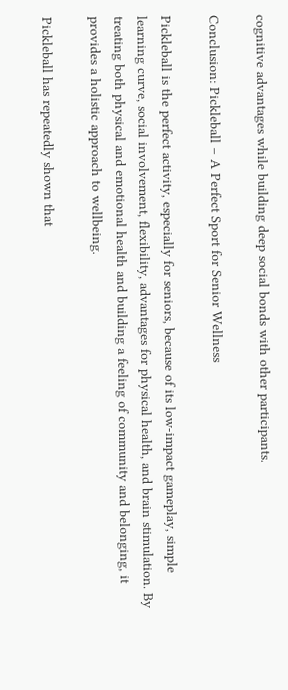cognitive advantages while building deep social bonds with other participants.

Conclusion: Pickleball – A Perfect Sport for Senior Wellness

Pickleball is the perfect activity, especially for seniors, because of its low-impact gameplay, simple learning curve, social involvement, flexibility, advantages for physical health, and brain stimulation. By treating both physical and emotional health and building a feeling of community and belonging, it provides a holistic approach to wellbeing.

Pickleball has repeatedly shown that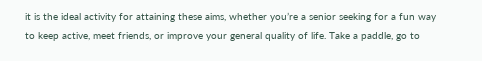it is the ideal activity for attaining these aims, whether you’re a senior seeking for a fun way to keep active, meet friends, or improve your general quality of life. Take a paddle, go to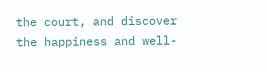the court, and discover the happiness and well-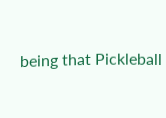being that Pickleball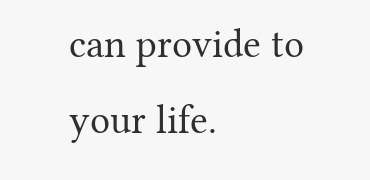can provide to your life.